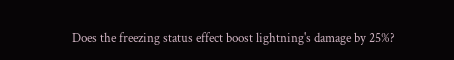Does the freezing status effect boost lightning's damage by 25%?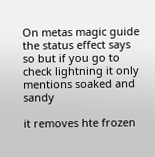On metas magic guide the status effect says so but if you go to check lightning it only mentions soaked and sandy

it removes hte frozen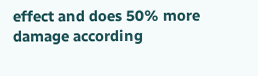effect and does 50% more damage according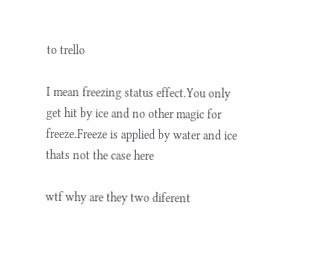to trello

I mean freezing status effect.You only get hit by ice and no other magic for freeze.Freeze is applied by water and ice thats not the case here

wtf why are they two diferent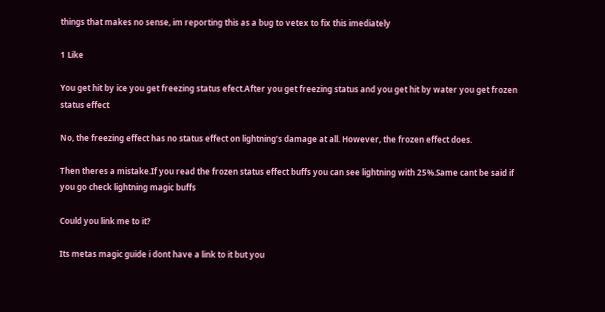things that makes no sense, im reporting this as a bug to vetex to fix this imediately

1 Like

You get hit by ice you get freezing status efect.After you get freezing status and you get hit by water you get frozen status effect

No, the freezing effect has no status effect on lightning’s damage at all. However, the frozen effect does.

Then theres a mistake.If you read the frozen status effect buffs you can see lightning with 25%.Same cant be said if you go check lightning magic buffs

Could you link me to it?

Its metas magic guide i dont have a link to it but you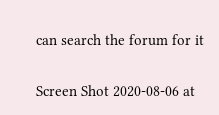can search the forum for it

Screen Shot 2020-08-06 at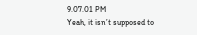9.07.01 PM
Yeah, it isn’t supposed to